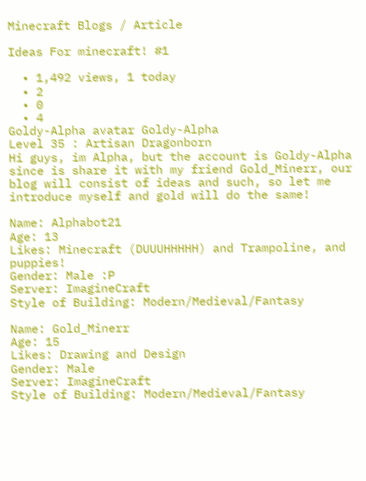Minecraft Blogs / Article

Ideas For minecraft! #1

  • 1,492 views, 1 today
  • 2
  • 0
  • 4
Goldy-Alpha avatar Goldy-Alpha
Level 35 : Artisan Dragonborn
Hi guys, im Alpha, but the account is Goldy-Alpha since is share it with my friend Gold_Minerr, our blog will consist of ideas and such, so let me introduce myself and gold will do the same!

Name: Alphabot21
Age: 13
Likes: Minecraft (DUUUHHHHH) and Trampoline, and puppies!
Gender: Male :P
Server: ImagineCraft
Style of Building: Modern/Medieval/Fantasy

Name: Gold_Minerr
Age: 15
Likes: Drawing and Design
Gender: Male
Server: ImagineCraft
Style of Building: Modern/Medieval/Fantasy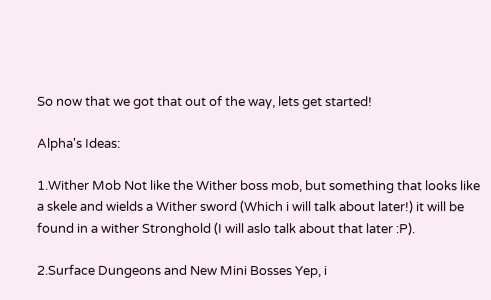So now that we got that out of the way, lets get started!

Alpha's Ideas:

1.Wither Mob Not like the Wither boss mob, but something that looks like a skele and wields a Wither sword (Which i will talk about later!) it will be found in a wither Stronghold (I will aslo talk about that later :P).

2.Surface Dungeons and New Mini Bosses Yep, i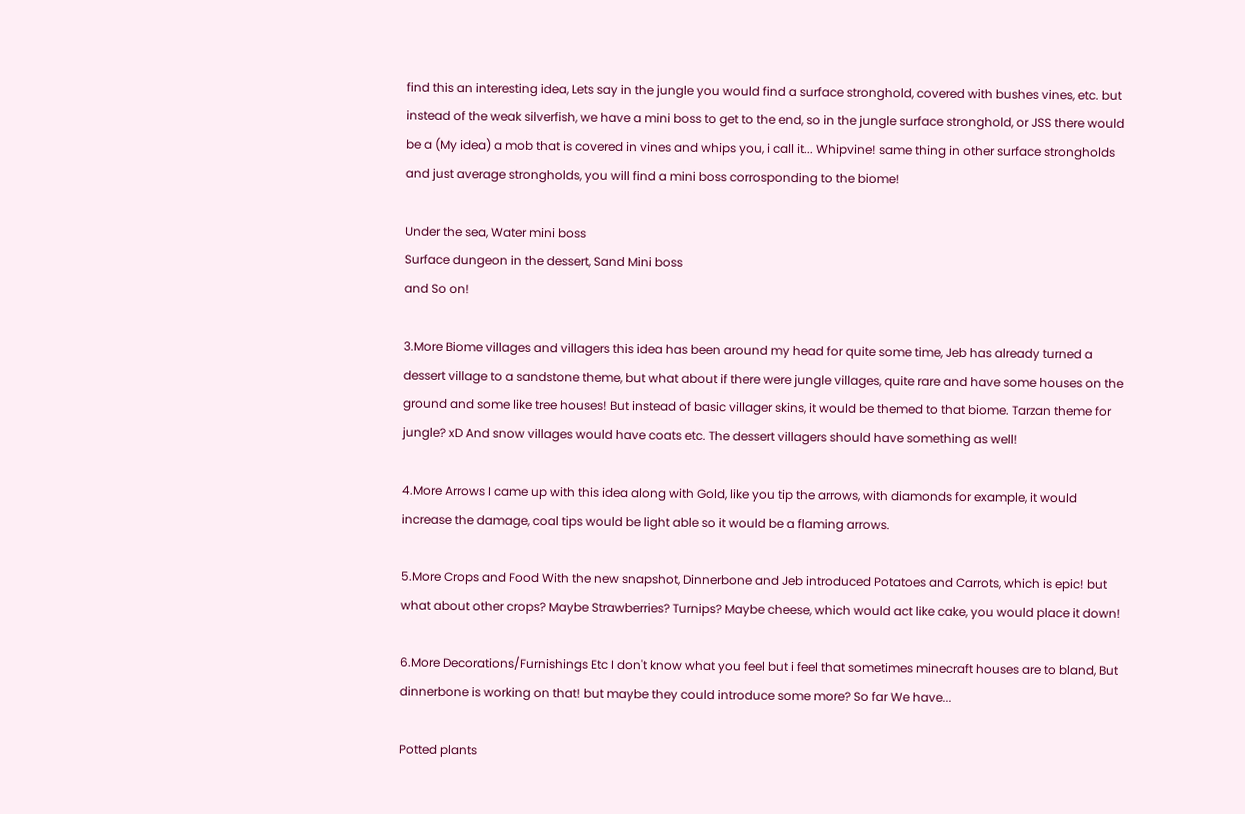find this an interesting idea, Lets say in the jungle you would find a surface stronghold, covered with bushes vines, etc. but instead of the weak silverfish, we have a mini boss to get to the end, so in the jungle surface stronghold, or JSS there would be a (My idea) a mob that is covered in vines and whips you, i call it... Whipvine! same thing in other surface strongholds and just average strongholds, you will find a mini boss corrosponding to the biome!

Under the sea, Water mini boss
Surface dungeon in the dessert, Sand Mini boss
and So on!

3.More Biome villages and villagers this idea has been around my head for quite some time, Jeb has already turned a dessert village to a sandstone theme, but what about if there were jungle villages, quite rare and have some houses on the ground and some like tree houses! But instead of basic villager skins, it would be themed to that biome. Tarzan theme for jungle? xD And snow villages would have coats etc. The dessert villagers should have something as well!

4.More Arrows I came up with this idea along with Gold, like you tip the arrows, with diamonds for example, it would increase the damage, coal tips would be light able so it would be a flaming arrows.

5.More Crops and Food With the new snapshot, Dinnerbone and Jeb introduced Potatoes and Carrots, which is epic! but what about other crops? Maybe Strawberries? Turnips? Maybe cheese, which would act like cake, you would place it down!

6.More Decorations/Furnishings Etc I don't know what you feel but i feel that sometimes minecraft houses are to bland, But dinnerbone is working on that! but maybe they could introduce some more? So far We have...

Potted plants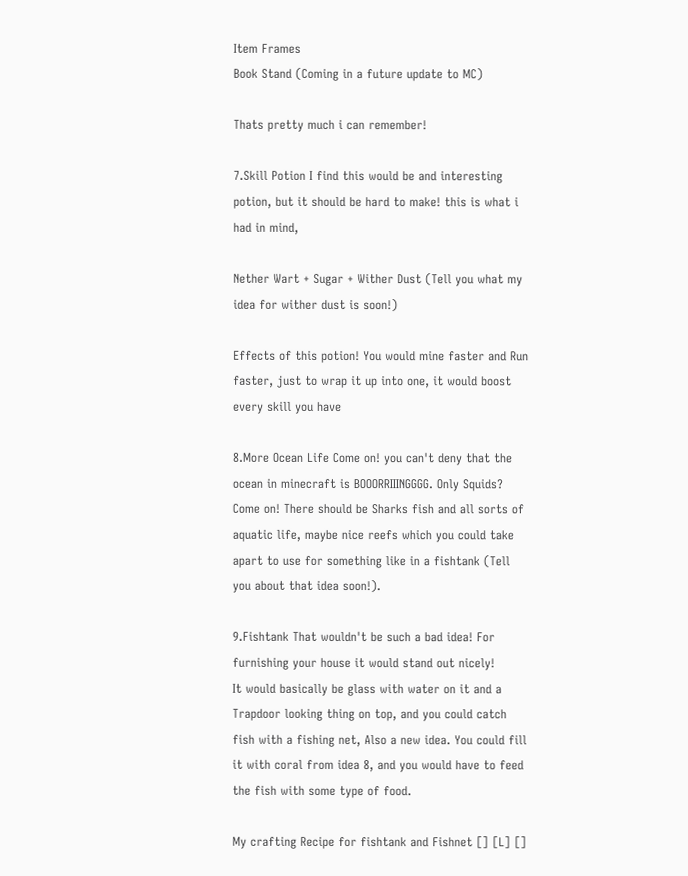Item Frames
Book Stand (Coming in a future update to MC)

Thats pretty much i can remember!

7.Skill Potion I find this would be and interesting potion, but it should be hard to make! this is what i had in mind,

Nether Wart + Sugar + Wither Dust (Tell you what my idea for wither dust is soon!)

Effects of this potion! You would mine faster and Run faster, just to wrap it up into one, it would boost every skill you have

8.More Ocean Life Come on! you can't deny that the ocean in minecraft is BOOORRIIINGGGG. Only Squids? Come on! There should be Sharks fish and all sorts of aquatic life, maybe nice reefs which you could take apart to use for something like in a fishtank (Tell you about that idea soon!).

9.Fishtank That wouldn't be such a bad idea! For furnishing your house it would stand out nicely!
It would basically be glass with water on it and a Trapdoor looking thing on top, and you could catch fish with a fishing net, Also a new idea. You could fill it with coral from idea 8, and you would have to feed the fish with some type of food.

My crafting Recipe for fishtank and Fishnet [] [L] []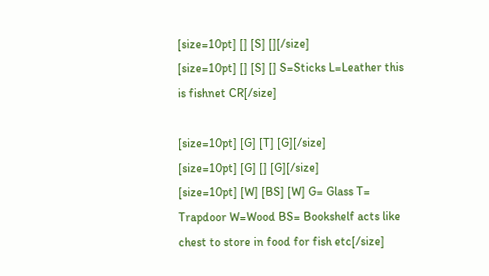[size=10pt] [] [S] [][/size]
[size=10pt] [] [S] [] S=Sticks L=Leather this is fishnet CR[/size]

[size=10pt] [G] [T] [G][/size]
[size=10pt] [G] [] [G][/size]
[size=10pt] [W] [BS] [W] G= Glass T= Trapdoor W=Wood BS= Bookshelf acts like chest to store in food for fish etc[/size]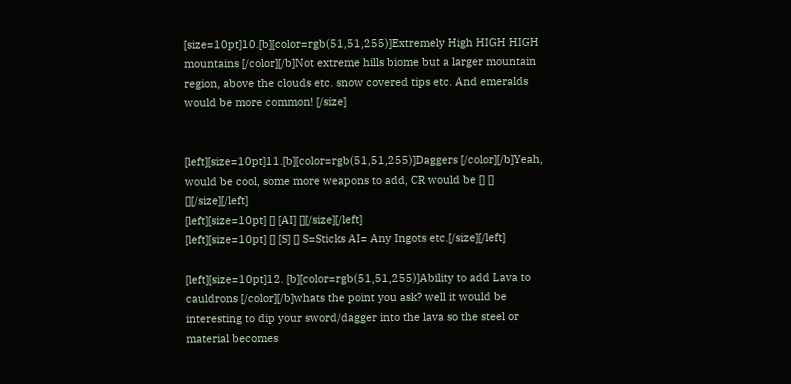[size=10pt]10.[b][color=rgb(51,51,255)]Extremely High HIGH HIGH mountains [/color][/b]Not extreme hills biome but a larger mountain region, above the clouds etc. snow covered tips etc. And emeralds would be more common! [/size]


[left][size=10pt]11.[b][color=rgb(51,51,255)]Daggers [/color][/b]Yeah, would be cool, some more weapons to add, CR would be [] [] [][/size][/left]
[left][size=10pt] [] [AI] [][/size][/left]
[left][size=10pt] [] [S] [] S=Sticks AI= Any Ingots etc.[/size][/left]

[left][size=10pt]12. [b][color=rgb(51,51,255)]Ability to add Lava to cauldrons [/color][/b]whats the point you ask? well it would be interesting to dip your sword/dagger into the lava so the steel or material becomes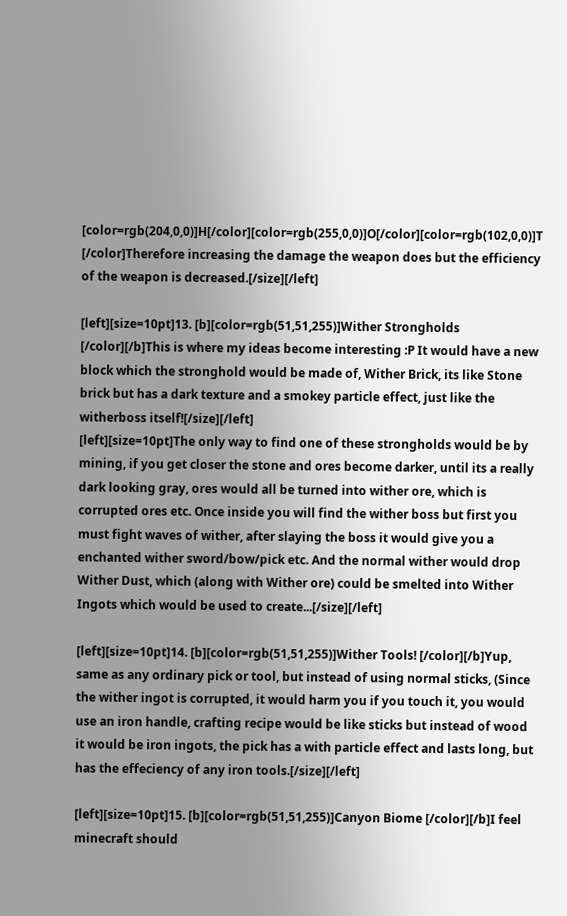[color=rgb(204,0,0)]H[/color][color=rgb(255,0,0)]O[/color][color=rgb(102,0,0)]T [/color]Therefore increasing the damage the weapon does but the efficiency of the weapon is decreased.[/size][/left]

[left][size=10pt]13. [b][color=rgb(51,51,255)]Wither Strongholds [/color][/b]This is where my ideas become interesting :P It would have a new block which the stronghold would be made of, Wither Brick, its like Stone brick but has a dark texture and a smokey particle effect, just like the witherboss itself![/size][/left]
[left][size=10pt]The only way to find one of these strongholds would be by mining, if you get closer the stone and ores become darker, until its a really dark looking gray, ores would all be turned into wither ore, which is corrupted ores etc. Once inside you will find the wither boss but first you must fight waves of wither, after slaying the boss it would give you a enchanted wither sword/bow/pick etc. And the normal wither would drop Wither Dust, which (along with Wither ore) could be smelted into Wither Ingots which would be used to create...[/size][/left]

[left][size=10pt]14. [b][color=rgb(51,51,255)]Wither Tools! [/color][/b]Yup, same as any ordinary pick or tool, but instead of using normal sticks, (Since the wither ingot is corrupted, it would harm you if you touch it, you would use an iron handle, crafting recipe would be like sticks but instead of wood it would be iron ingots, the pick has a with particle effect and lasts long, but has the effeciency of any iron tools.[/size][/left]

[left][size=10pt]15. [b][color=rgb(51,51,255)]Canyon Biome [/color][/b]I feel minecraft should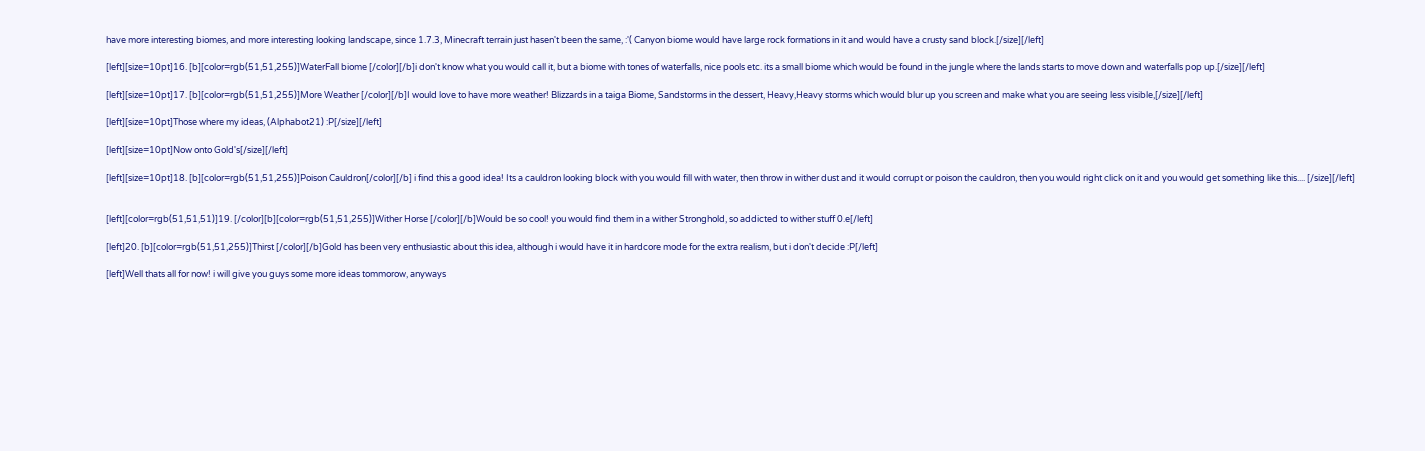have more interesting biomes, and more interesting looking landscape, since 1.7.3, Minecraft terrain just hasen't been the same, :'( Canyon biome would have large rock formations in it and would have a crusty sand block.[/size][/left]

[left][size=10pt]16. [b][color=rgb(51,51,255)]WaterFall biome [/color][/b]i don't know what you would call it, but a biome with tones of waterfalls, nice pools etc. its a small biome which would be found in the jungle where the lands starts to move down and waterfalls pop up.[/size][/left]

[left][size=10pt]17. [b][color=rgb(51,51,255)]More Weather [/color][/b]I would love to have more weather! Blizzards in a taiga Biome, Sandstorms in the dessert, Heavy,Heavy storms which would blur up you screen and make what you are seeing less visible,[/size][/left]

[left][size=10pt]Those where my ideas, (Alphabot21) :P[/size][/left]

[left][size=10pt]Now onto Gold's[/size][/left]

[left][size=10pt]18. [b][color=rgb(51,51,255)]Poison Cauldron[/color][/b] i find this a good idea! Its a cauldron looking block with you would fill with water, then throw in wither dust and it would corrupt or poison the cauldron, then you would right click on it and you would get something like this.... [/size][/left]


[left][color=rgb(51,51,51)]19. [/color][b][color=rgb(51,51,255)]Wither Horse [/color][/b]Would be so cool! you would find them in a wither Stronghold, so addicted to wither stuff 0.e[/left]

[left]20. [b][color=rgb(51,51,255)]Thirst [/color][/b]Gold has been very enthusiastic about this idea, although i would have it in hardcore mode for the extra realism, but i don't decide :P[/left]

[left]Well thats all for now! i will give you guys some more ideas tommorow, anyways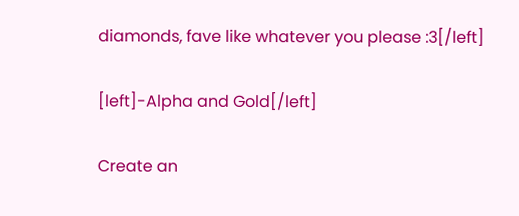diamonds, fave like whatever you please :3[/left]

[left]-Alpha and Gold[/left]

Create an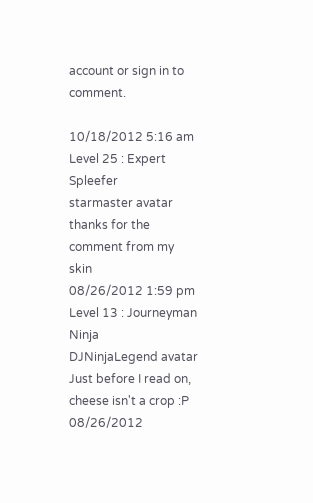account or sign in to comment.

10/18/2012 5:16 am
Level 25 : Expert Spleefer
starmaster avatar
thanks for the comment from my skin
08/26/2012 1:59 pm
Level 13 : Journeyman Ninja
DJNinjaLegend avatar
Just before I read on, cheese isn't a crop :P
08/26/2012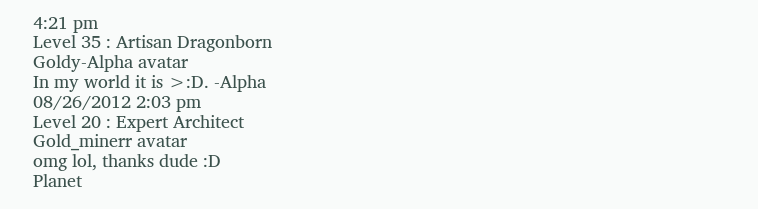4:21 pm
Level 35 : Artisan Dragonborn
Goldy-Alpha avatar
In my world it is >:D. -Alpha
08/26/2012 2:03 pm
Level 20 : Expert Architect
Gold_minerr avatar
omg lol, thanks dude :D
Planet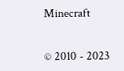Minecraft


© 2010 - 2023